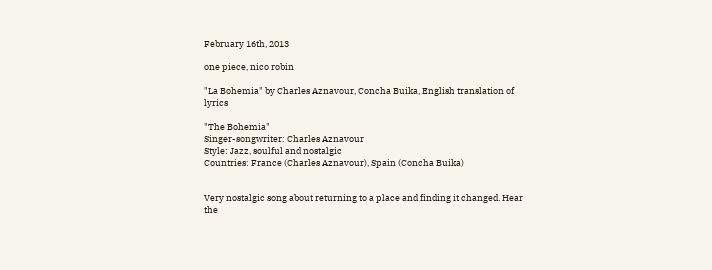February 16th, 2013

one piece, nico robin

"La Bohemia" by Charles Aznavour, Concha Buika, English translation of lyrics

"The Bohemia"
Singer-songwriter: Charles Aznavour
Style: Jazz, soulful and nostalgic
Countries: France (Charles Aznavour), Spain (Concha Buika)


Very nostalgic song about returning to a place and finding it changed. Hear the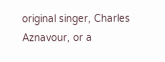original singer, Charles Aznavour, or a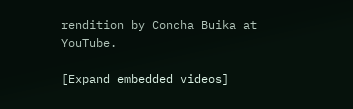rendition by Concha Buika at YouTube.

[Expand embedded videos]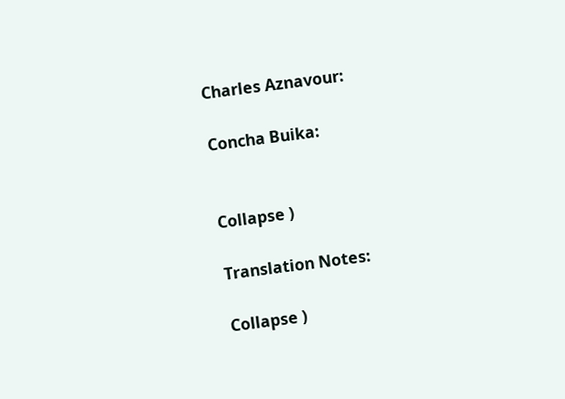Charles Aznavour:

Concha Buika:


Collapse )

Translation Notes:

Collapse )